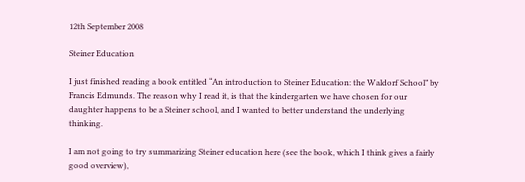12th September 2008

Steiner Education

I just finished reading a book entitled “An introduction to Steiner Education: the Waldorf School” by Francis Edmunds. The reason why I read it, is that the kindergarten we have chosen for our daughter happens to be a Steiner school, and I wanted to better understand the underlying thinking.

I am not going to try summarizing Steiner education here (see the book, which I think gives a fairly good overview),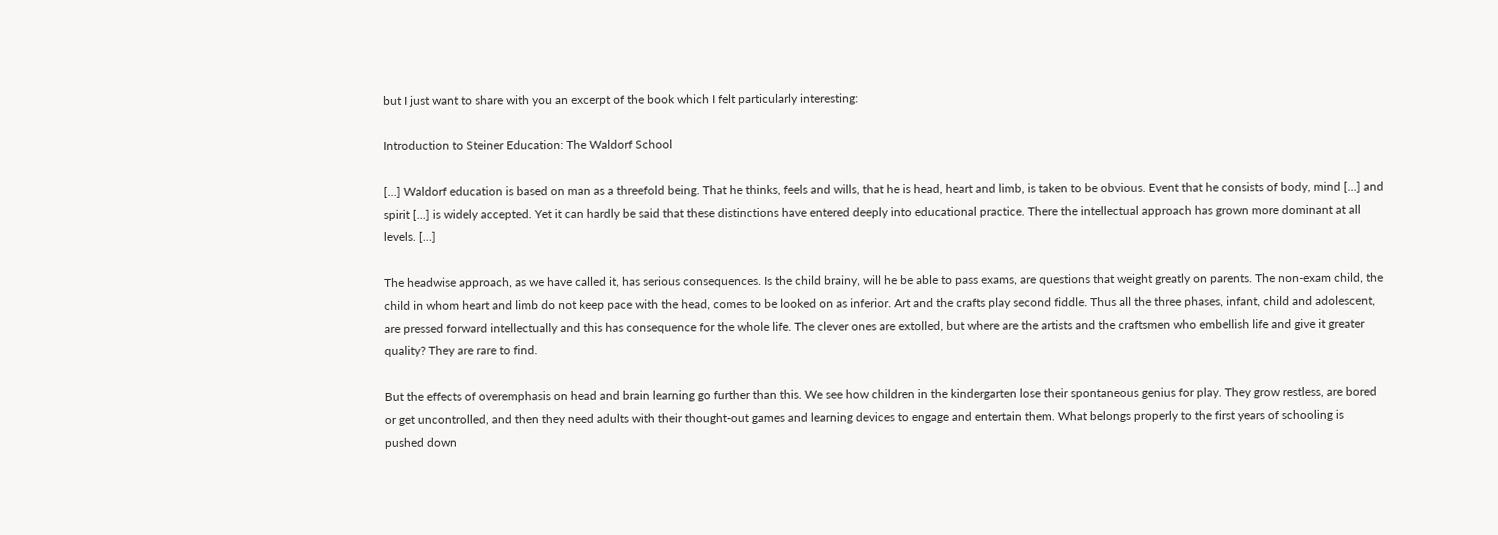but I just want to share with you an excerpt of the book which I felt particularly interesting:

Introduction to Steiner Education: The Waldorf School

[…] Waldorf education is based on man as a threefold being. That he thinks, feels and wills, that he is head, heart and limb, is taken to be obvious. Event that he consists of body, mind […] and spirit […] is widely accepted. Yet it can hardly be said that these distinctions have entered deeply into educational practice. There the intellectual approach has grown more dominant at all levels. […]

The headwise approach, as we have called it, has serious consequences. Is the child brainy, will he be able to pass exams, are questions that weight greatly on parents. The non-exam child, the child in whom heart and limb do not keep pace with the head, comes to be looked on as inferior. Art and the crafts play second fiddle. Thus all the three phases, infant, child and adolescent, are pressed forward intellectually and this has consequence for the whole life. The clever ones are extolled, but where are the artists and the craftsmen who embellish life and give it greater quality? They are rare to find.

But the effects of overemphasis on head and brain learning go further than this. We see how children in the kindergarten lose their spontaneous genius for play. They grow restless, are bored or get uncontrolled, and then they need adults with their thought-out games and learning devices to engage and entertain them. What belongs properly to the first years of schooling is pushed down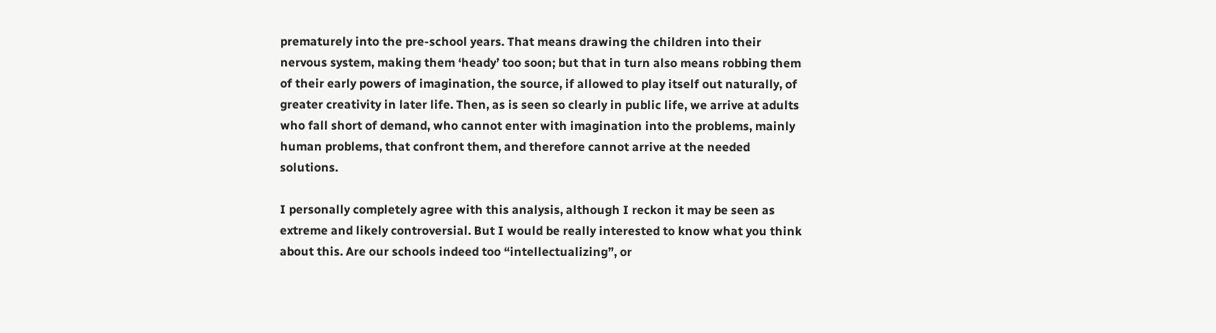prematurely into the pre-school years. That means drawing the children into their nervous system, making them ‘heady’ too soon; but that in turn also means robbing them of their early powers of imagination, the source, if allowed to play itself out naturally, of greater creativity in later life. Then, as is seen so clearly in public life, we arrive at adults who fall short of demand, who cannot enter with imagination into the problems, mainly human problems, that confront them, and therefore cannot arrive at the needed solutions.

I personally completely agree with this analysis, although I reckon it may be seen as extreme and likely controversial. But I would be really interested to know what you think about this. Are our schools indeed too “intellectualizing”, or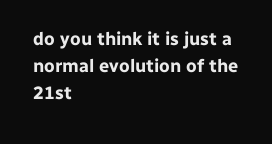do you think it is just a normal evolution of the 21st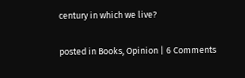century in which we live?

posted in Books, Opinion | 6 Comments